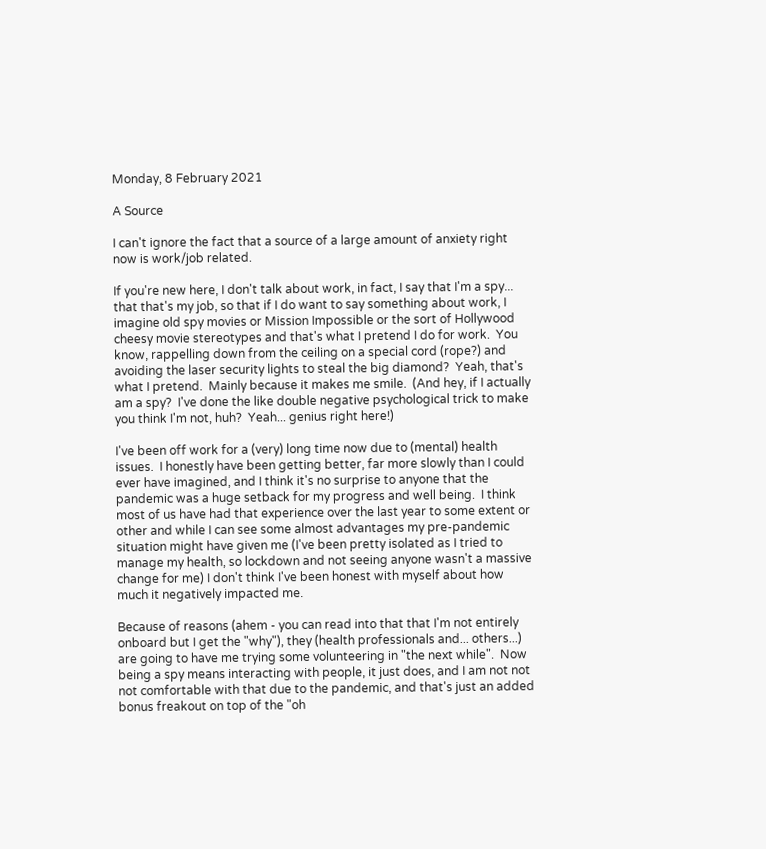Monday, 8 February 2021

A Source

I can't ignore the fact that a source of a large amount of anxiety right now is work/job related.

If you're new here, I don't talk about work, in fact, I say that I'm a spy... that that's my job, so that if I do want to say something about work, I imagine old spy movies or Mission Impossible or the sort of Hollywood cheesy movie stereotypes and that's what I pretend I do for work.  You know, rappelling down from the ceiling on a special cord (rope?) and avoiding the laser security lights to steal the big diamond?  Yeah, that's what I pretend.  Mainly because it makes me smile.  (And hey, if I actually am a spy?  I've done the like double negative psychological trick to make you think I'm not, huh?  Yeah... genius right here!)

I've been off work for a (very) long time now due to (mental) health issues.  I honestly have been getting better, far more slowly than I could ever have imagined, and I think it's no surprise to anyone that the pandemic was a huge setback for my progress and well being.  I think most of us have had that experience over the last year to some extent or other and while I can see some almost advantages my pre-pandemic situation might have given me (I've been pretty isolated as I tried to manage my health, so lockdown and not seeing anyone wasn't a massive change for me) I don't think I've been honest with myself about how much it negatively impacted me.

Because of reasons (ahem - you can read into that that I'm not entirely onboard but I get the "why"), they (health professionals and... others...) are going to have me trying some volunteering in "the next while".  Now being a spy means interacting with people, it just does, and I am not not not comfortable with that due to the pandemic, and that's just an added bonus freakout on top of the "oh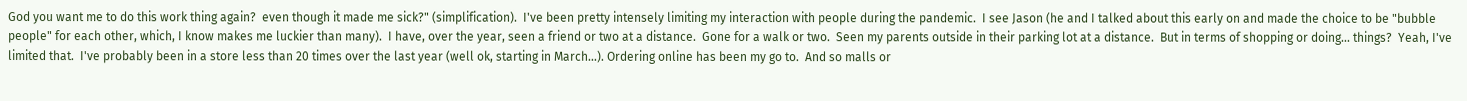God you want me to do this work thing again?  even though it made me sick?" (simplification).  I've been pretty intensely limiting my interaction with people during the pandemic.  I see Jason (he and I talked about this early on and made the choice to be "bubble people" for each other, which, I know makes me luckier than many).  I have, over the year, seen a friend or two at a distance.  Gone for a walk or two.  Seen my parents outside in their parking lot at a distance.  But in terms of shopping or doing... things?  Yeah, I've limited that.  I've probably been in a store less than 20 times over the last year (well ok, starting in March...). Ordering online has been my go to.  And so malls or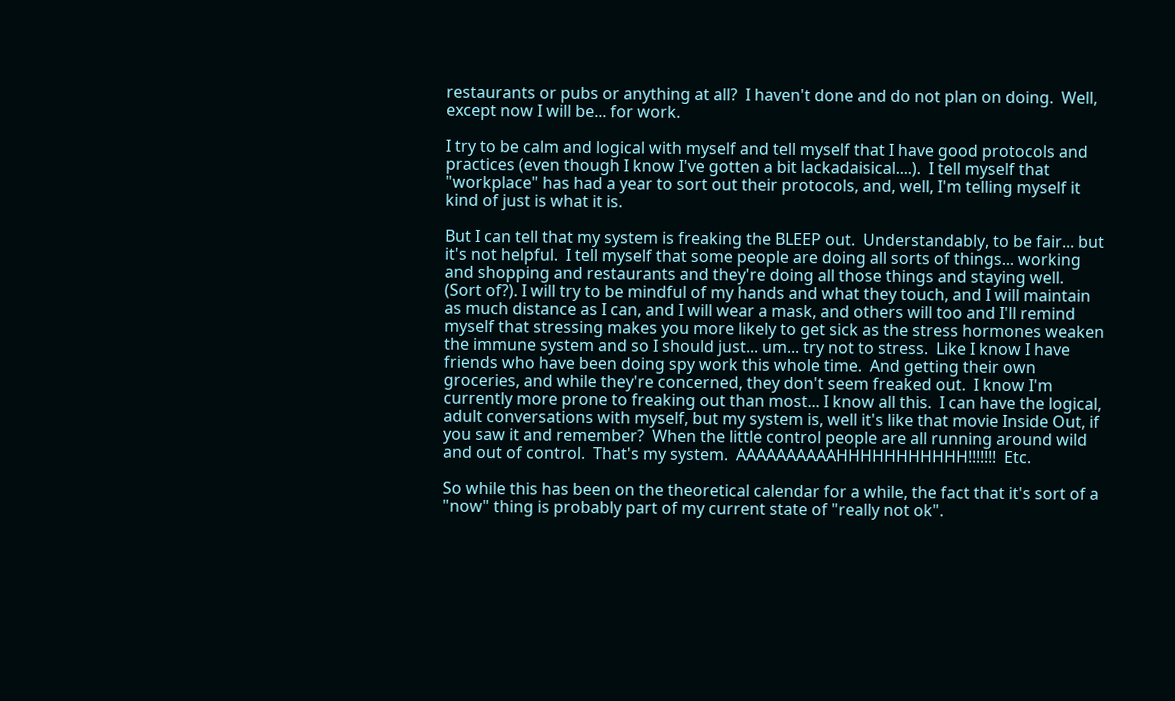restaurants or pubs or anything at all?  I haven't done and do not plan on doing.  Well, except now I will be... for work.

I try to be calm and logical with myself and tell myself that I have good protocols and practices (even though I know I've gotten a bit lackadaisical....).  I tell myself that "workplace" has had a year to sort out their protocols, and, well, I'm telling myself it kind of just is what it is.

But I can tell that my system is freaking the BLEEP out.  Understandably, to be fair... but it's not helpful.  I tell myself that some people are doing all sorts of things... working and shopping and restaurants and they're doing all those things and staying well.  (Sort of?). I will try to be mindful of my hands and what they touch, and I will maintain as much distance as I can, and I will wear a mask, and others will too and I'll remind myself that stressing makes you more likely to get sick as the stress hormones weaken the immune system and so I should just... um... try not to stress.  Like I know I have friends who have been doing spy work this whole time.  And getting their own groceries, and while they're concerned, they don't seem freaked out.  I know I'm currently more prone to freaking out than most... I know all this.  I can have the logical, adult conversations with myself, but my system is, well it's like that movie Inside Out, if you saw it and remember?  When the little control people are all running around wild and out of control.  That's my system.  AAAAAAAAAAHHHHHHHHHHH!!!!!!!  Etc.

So while this has been on the theoretical calendar for a while, the fact that it's sort of a "now" thing is probably part of my current state of "really not ok".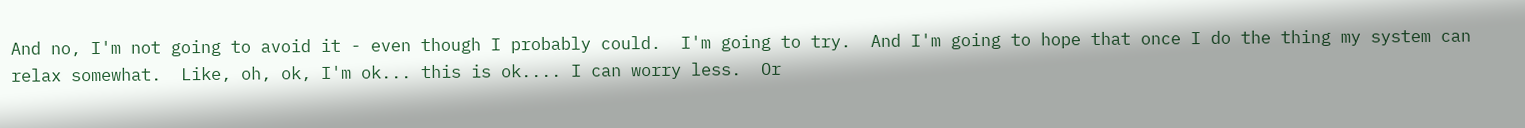And no, I'm not going to avoid it - even though I probably could.  I'm going to try.  And I'm going to hope that once I do the thing my system can relax somewhat.  Like, oh, ok, I'm ok... this is ok.... I can worry less.  Or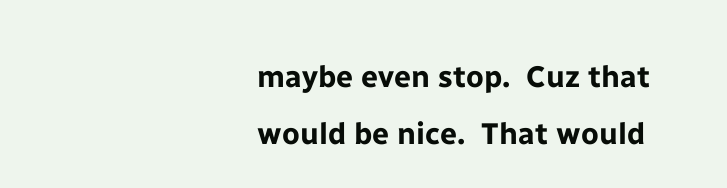maybe even stop.  Cuz that would be nice.  That would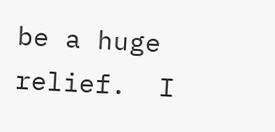be a huge relief.  I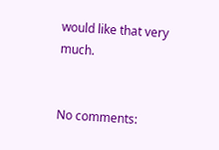would like that very much.


No comments: